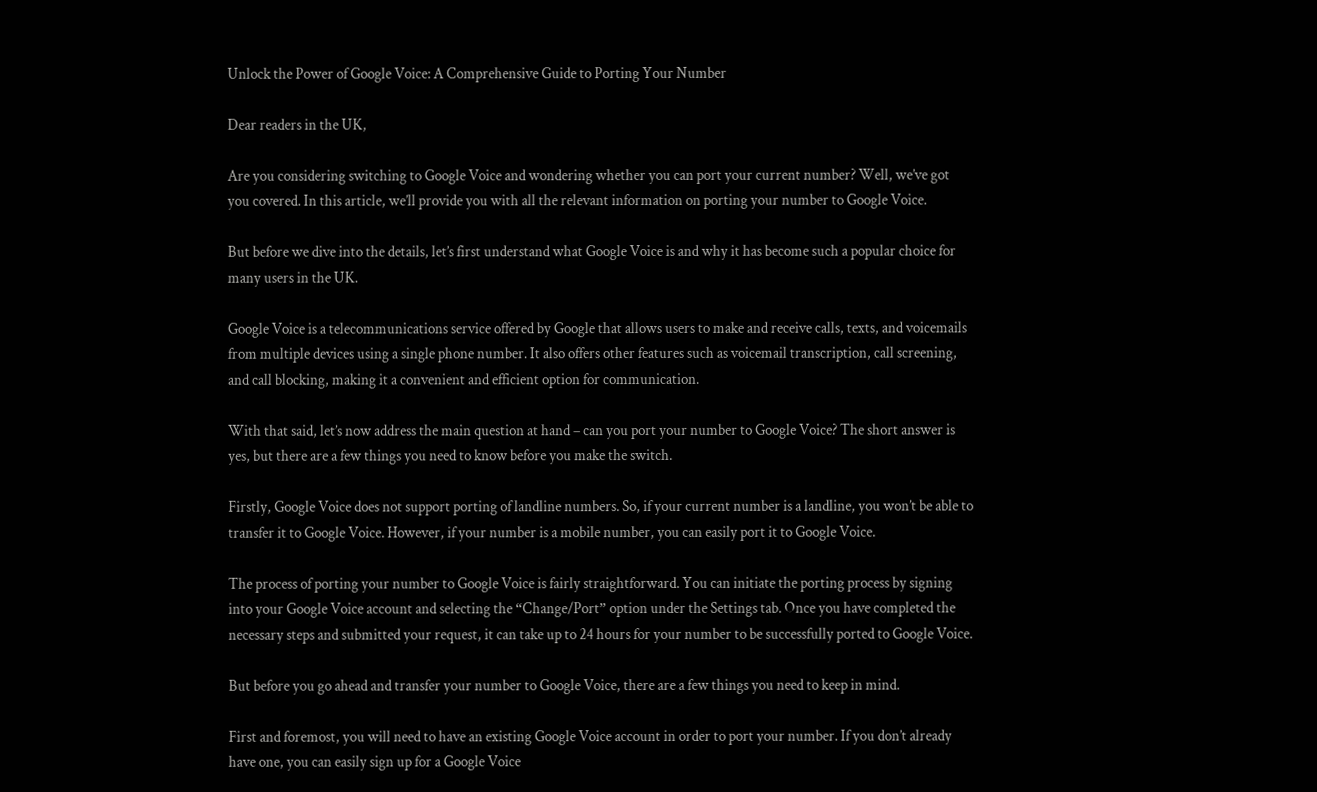Unlock the Power of Google Voice: A Comprehensive Guide to Porting Your Number

Dear readers in the UK,

Are you considering switching to Google Voice and wondering whether you can port your current number? Well, we’ve got you covered. In this article, we’ll provide you with all the relevant information on porting your number to Google Voice.

But before we dive into the details, let’s first understand what Google Voice is and why it has become such a popular choice for many users in the UK.

Google Voice is a telecommunications service offered by Google that allows users to make and receive calls, texts, and voicemails from multiple devices using a single phone number. It also offers other features such as voicemail transcription, call screening, and call blocking, making it a convenient and efficient option for communication.

With that said, let’s now address the main question at hand – can you port your number to Google Voice? The short answer is yes, but there are a few things you need to know before you make the switch.

Firstly, Google Voice does not support porting of landline numbers. So, if your current number is a landline, you won’t be able to transfer it to Google Voice. However, if your number is a mobile number, you can easily port it to Google Voice.

The process of porting your number to Google Voice is fairly straightforward. You can initiate the porting process by signing into your Google Voice account and selecting the “Change/Port” option under the Settings tab. Once you have completed the necessary steps and submitted your request, it can take up to 24 hours for your number to be successfully ported to Google Voice.

But before you go ahead and transfer your number to Google Voice, there are a few things you need to keep in mind.

First and foremost, you will need to have an existing Google Voice account in order to port your number. If you don’t already have one, you can easily sign up for a Google Voice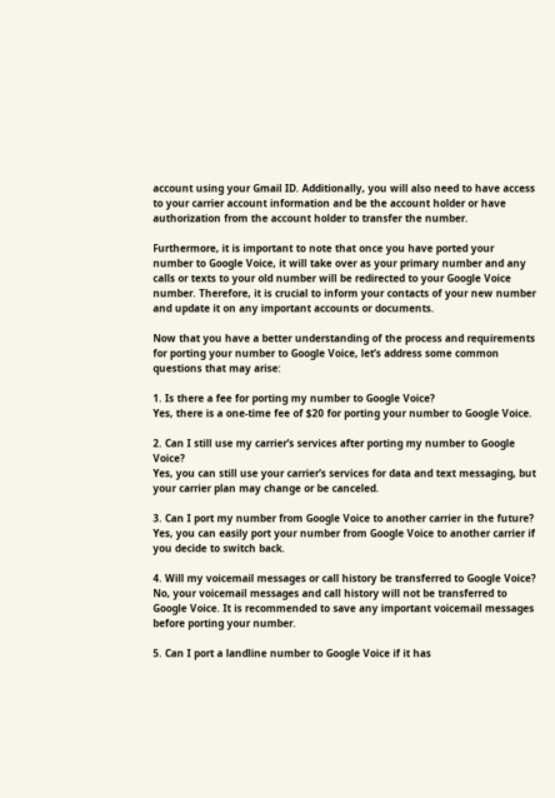account using your Gmail ID. Additionally, you will also need to have access to your carrier account information and be the account holder or have authorization from the account holder to transfer the number.

Furthermore, it is important to note that once you have ported your number to Google Voice, it will take over as your primary number and any calls or texts to your old number will be redirected to your Google Voice number. Therefore, it is crucial to inform your contacts of your new number and update it on any important accounts or documents.

Now that you have a better understanding of the process and requirements for porting your number to Google Voice, let’s address some common questions that may arise:

1. Is there a fee for porting my number to Google Voice?
Yes, there is a one-time fee of $20 for porting your number to Google Voice.

2. Can I still use my carrier’s services after porting my number to Google Voice?
Yes, you can still use your carrier’s services for data and text messaging, but your carrier plan may change or be canceled.

3. Can I port my number from Google Voice to another carrier in the future?
Yes, you can easily port your number from Google Voice to another carrier if you decide to switch back.

4. Will my voicemail messages or call history be transferred to Google Voice?
No, your voicemail messages and call history will not be transferred to Google Voice. It is recommended to save any important voicemail messages before porting your number.

5. Can I port a landline number to Google Voice if it has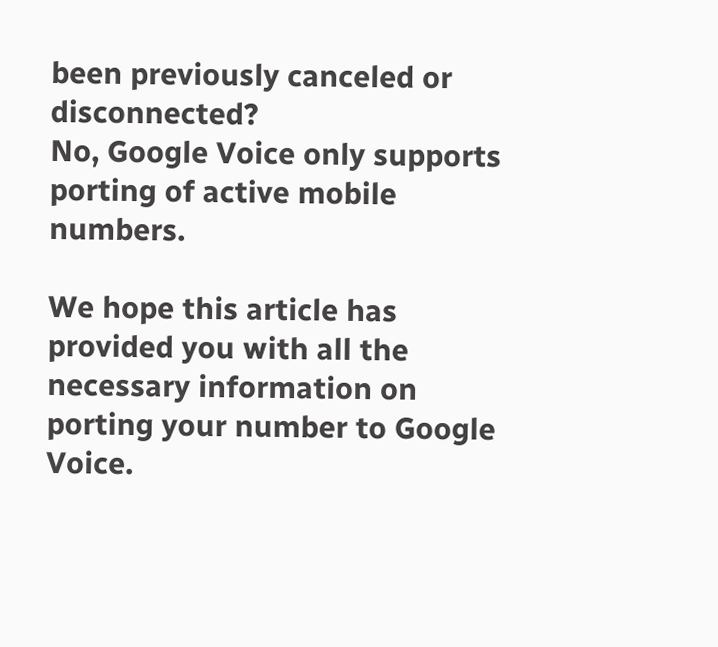been previously canceled or disconnected?
No, Google Voice only supports porting of active mobile numbers.

We hope this article has provided you with all the necessary information on porting your number to Google Voice.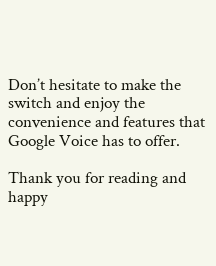Don’t hesitate to make the switch and enjoy the convenience and features that Google Voice has to offer.

Thank you for reading and happy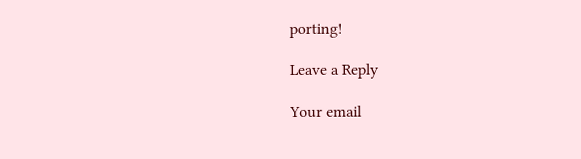porting!

Leave a Reply

Your email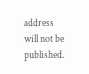address will not be published.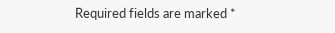Required fields are marked *